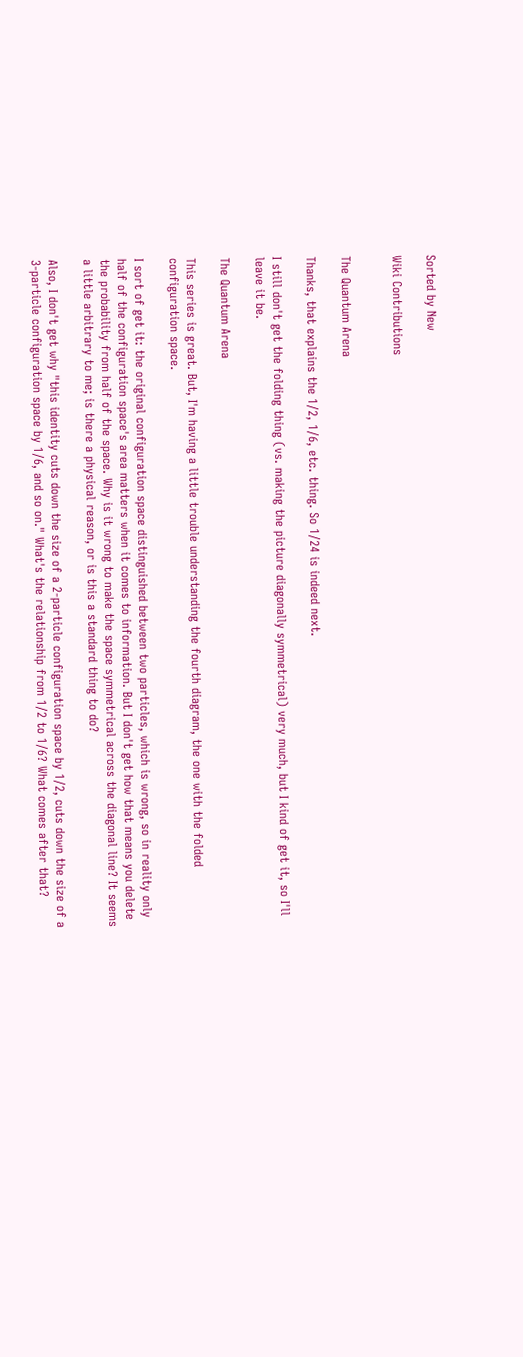Sorted by New

Wiki Contributions


The Quantum Arena

Thanks, that explains the 1/2, 1/6, etc. thing. So 1/24 is indeed next.

I still don't get the folding thing (vs. making the picture diagonally symmetrical) very much, but I kind of get it, so I'll leave it be.

The Quantum Arena

This series is great. But, I'm having a little trouble understanding the fourth diagram, the one with the folded configuration space.

I sort of get it: the original configuration space distinguished between two particles, which is wrong, so in reality only half of the configuration space's area matters when it comes to information. But I don't get how that means you delete the probability from half of the space. Why is it wrong to make the space symmetrical across the diagonal line? It seems a little arbitrary to me; is there a physical reason, or is this a standard thing to do?

Also, I don't get why "this identity cuts down the size of a 2-particle configuration space by 1/2, cuts down the size of a 3-particle configuration space by 1/6, and so on." What's the relationship from 1/2 to 1/6? What comes after that?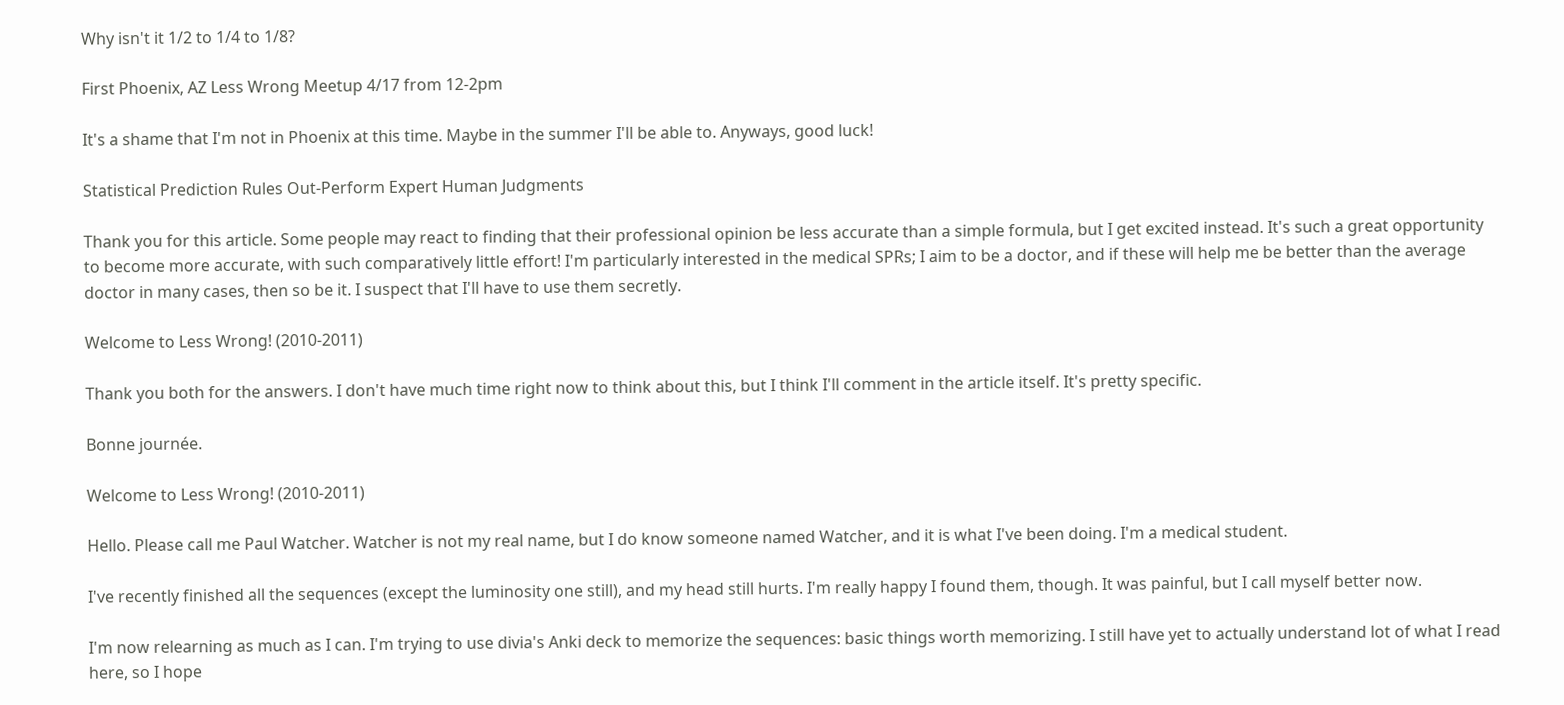Why isn't it 1/2 to 1/4 to 1/8?

First Phoenix, AZ Less Wrong Meetup 4/17 from 12-2pm

It's a shame that I'm not in Phoenix at this time. Maybe in the summer I'll be able to. Anyways, good luck!

Statistical Prediction Rules Out-Perform Expert Human Judgments

Thank you for this article. Some people may react to finding that their professional opinion be less accurate than a simple formula, but I get excited instead. It's such a great opportunity to become more accurate, with such comparatively little effort! I'm particularly interested in the medical SPRs; I aim to be a doctor, and if these will help me be better than the average doctor in many cases, then so be it. I suspect that I'll have to use them secretly.

Welcome to Less Wrong! (2010-2011)

Thank you both for the answers. I don't have much time right now to think about this, but I think I'll comment in the article itself. It's pretty specific.

Bonne journée.

Welcome to Less Wrong! (2010-2011)

Hello. Please call me Paul Watcher. Watcher is not my real name, but I do know someone named Watcher, and it is what I've been doing. I'm a medical student.

I've recently finished all the sequences (except the luminosity one still), and my head still hurts. I'm really happy I found them, though. It was painful, but I call myself better now.

I'm now relearning as much as I can. I'm trying to use divia's Anki deck to memorize the sequences: basic things worth memorizing. I still have yet to actually understand lot of what I read here, so I hope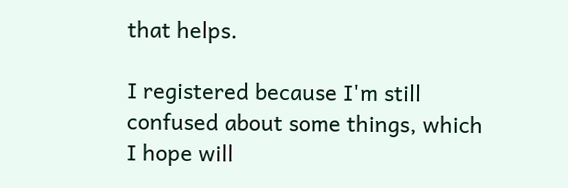that helps.

I registered because I'm still confused about some things, which I hope will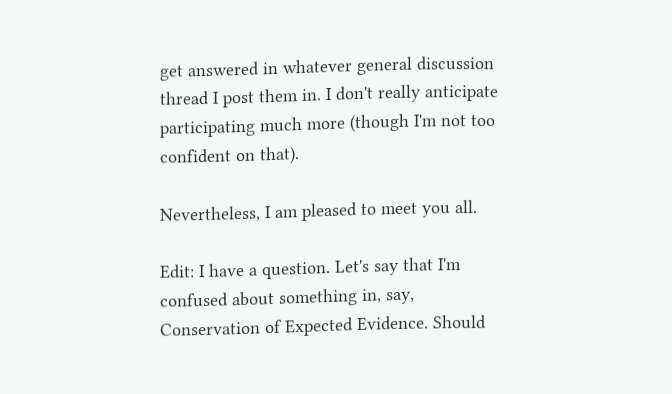get answered in whatever general discussion thread I post them in. I don't really anticipate participating much more (though I'm not too confident on that).

Nevertheless, I am pleased to meet you all.

Edit: I have a question. Let's say that I'm confused about something in, say, Conservation of Expected Evidence. Should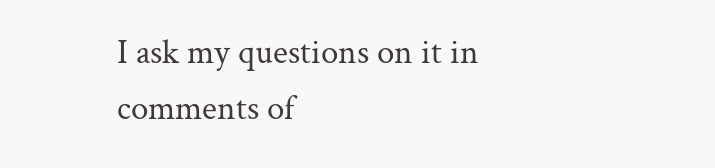I ask my questions on it in comments of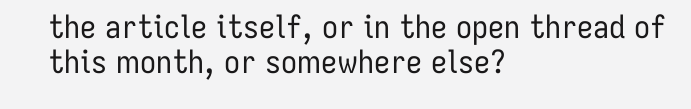the article itself, or in the open thread of this month, or somewhere else?